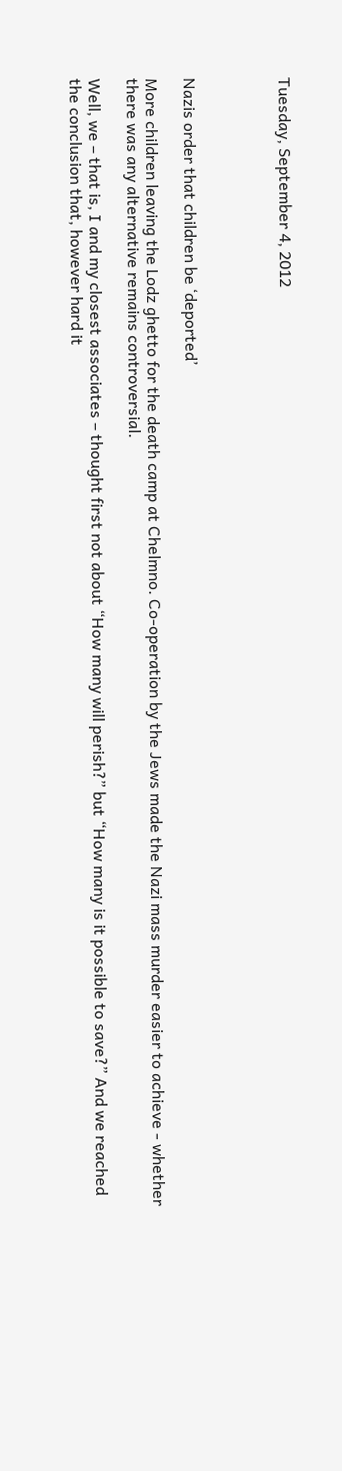Tuesday, September 4, 2012




Nazis order that children be ‘deported’

More children leaving the Lodz ghetto for the death camp at Chelmno. Co-operation by the Jews made the Nazi mass murder easier to achieve - whether there was any alternative remains controversial.

Well, we – that is, I and my closest associates – thought first not about “How many will perish?” but “How many is it possible to save?” And we reached the conclusion that, however hard it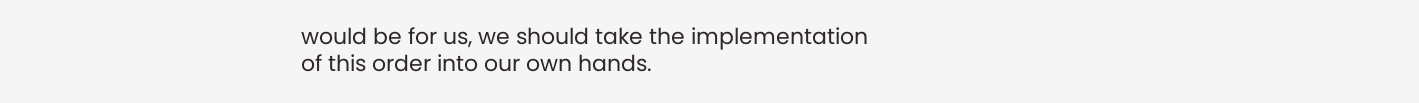would be for us, we should take the implementation of this order into our own hands.